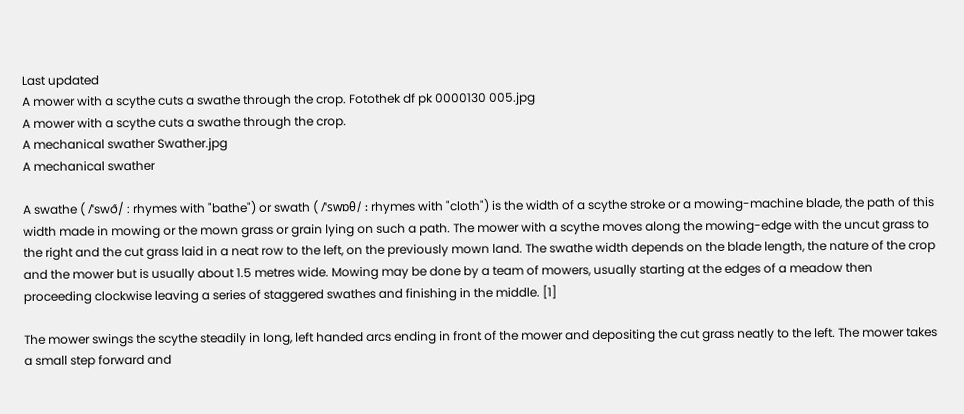Last updated
A mower with a scythe cuts a swathe through the crop. Fotothek df pk 0000130 005.jpg
A mower with a scythe cuts a swathe through the crop.
A mechanical swather Swather.jpg
A mechanical swather

A swathe ( /ˈswð/ : rhymes with "bathe") or swath ( /ˈswɒθ/ : rhymes with "cloth") is the width of a scythe stroke or a mowing-machine blade, the path of this width made in mowing or the mown grass or grain lying on such a path. The mower with a scythe moves along the mowing-edge with the uncut grass to the right and the cut grass laid in a neat row to the left, on the previously mown land. The swathe width depends on the blade length, the nature of the crop and the mower but is usually about 1.5 metres wide. Mowing may be done by a team of mowers, usually starting at the edges of a meadow then proceeding clockwise leaving a series of staggered swathes and finishing in the middle. [1]

The mower swings the scythe steadily in long, left handed arcs ending in front of the mower and depositing the cut grass neatly to the left. The mower takes a small step forward and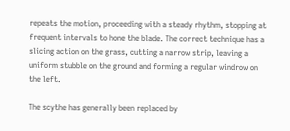repeats the motion, proceeding with a steady rhythm, stopping at frequent intervals to hone the blade. The correct technique has a slicing action on the grass, cutting a narrow strip, leaving a uniform stubble on the ground and forming a regular windrow on the left.

The scythe has generally been replaced by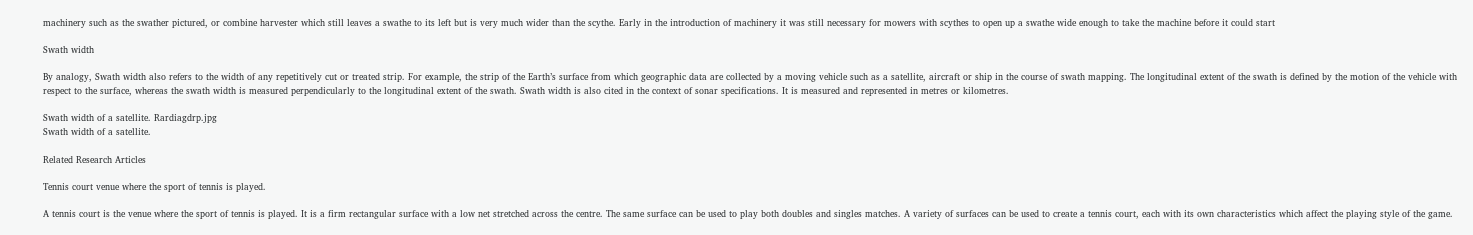machinery such as the swather pictured, or combine harvester which still leaves a swathe to its left but is very much wider than the scythe. Early in the introduction of machinery it was still necessary for mowers with scythes to open up a swathe wide enough to take the machine before it could start

Swath width

By analogy, Swath width also refers to the width of any repetitively cut or treated strip. For example, the strip of the Earth’s surface from which geographic data are collected by a moving vehicle such as a satellite, aircraft or ship in the course of swath mapping. The longitudinal extent of the swath is defined by the motion of the vehicle with respect to the surface, whereas the swath width is measured perpendicularly to the longitudinal extent of the swath. Swath width is also cited in the context of sonar specifications. It is measured and represented in metres or kilometres.

Swath width of a satellite. Rardiagdrp.jpg
Swath width of a satellite.

Related Research Articles

Tennis court venue where the sport of tennis is played.

A tennis court is the venue where the sport of tennis is played. It is a firm rectangular surface with a low net stretched across the centre. The same surface can be used to play both doubles and singles matches. A variety of surfaces can be used to create a tennis court, each with its own characteristics which affect the playing style of the game.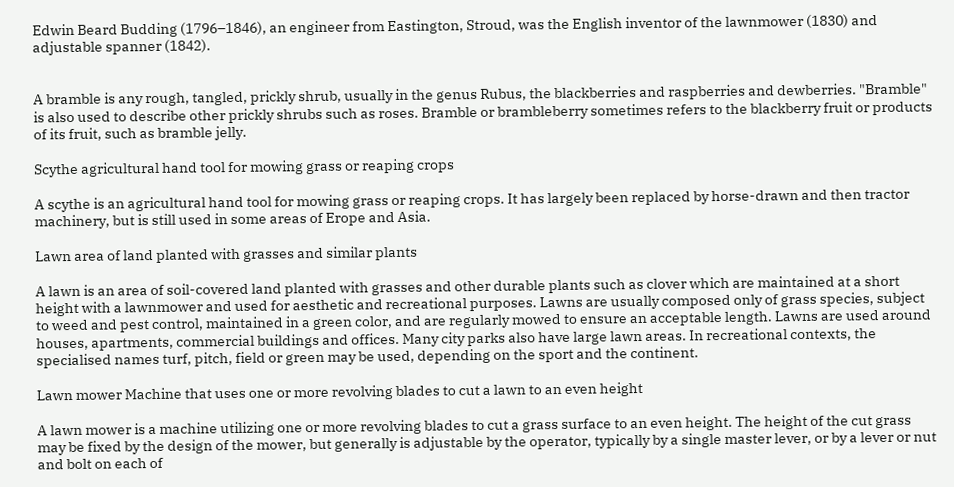Edwin Beard Budding (1796–1846), an engineer from Eastington, Stroud, was the English inventor of the lawnmower (1830) and adjustable spanner (1842).


A bramble is any rough, tangled, prickly shrub, usually in the genus Rubus, the blackberries and raspberries and dewberries. "Bramble" is also used to describe other prickly shrubs such as roses. Bramble or brambleberry sometimes refers to the blackberry fruit or products of its fruit, such as bramble jelly.

Scythe agricultural hand tool for mowing grass or reaping crops

A scythe is an agricultural hand tool for mowing grass or reaping crops. It has largely been replaced by horse-drawn and then tractor machinery, but is still used in some areas of Erope and Asia.

Lawn area of land planted with grasses and similar plants

A lawn is an area of soil-covered land planted with grasses and other durable plants such as clover which are maintained at a short height with a lawnmower and used for aesthetic and recreational purposes. Lawns are usually composed only of grass species, subject to weed and pest control, maintained in a green color, and are regularly mowed to ensure an acceptable length. Lawns are used around houses, apartments, commercial buildings and offices. Many city parks also have large lawn areas. In recreational contexts, the specialised names turf, pitch, field or green may be used, depending on the sport and the continent.

Lawn mower Machine that uses one or more revolving blades to cut a lawn to an even height

A lawn mower is a machine utilizing one or more revolving blades to cut a grass surface to an even height. The height of the cut grass may be fixed by the design of the mower, but generally is adjustable by the operator, typically by a single master lever, or by a lever or nut and bolt on each of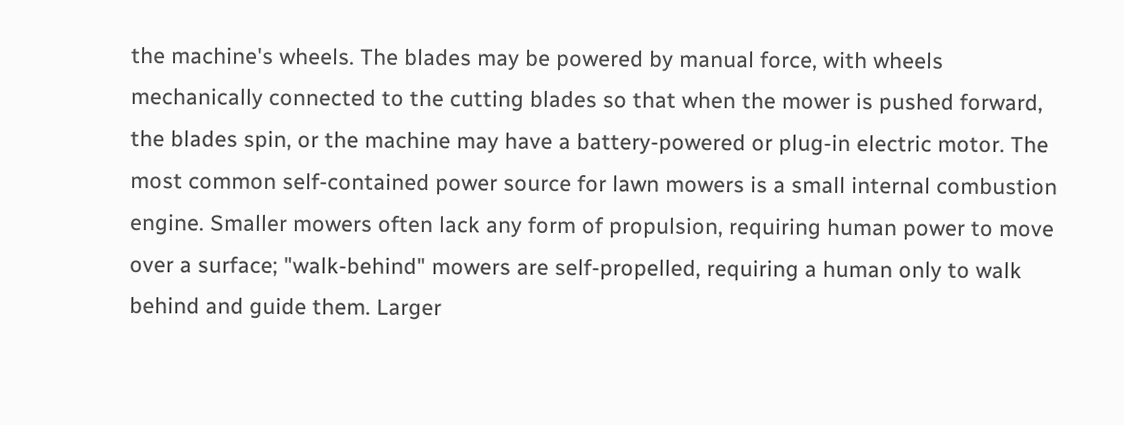the machine's wheels. The blades may be powered by manual force, with wheels mechanically connected to the cutting blades so that when the mower is pushed forward, the blades spin, or the machine may have a battery-powered or plug-in electric motor. The most common self-contained power source for lawn mowers is a small internal combustion engine. Smaller mowers often lack any form of propulsion, requiring human power to move over a surface; "walk-behind" mowers are self-propelled, requiring a human only to walk behind and guide them. Larger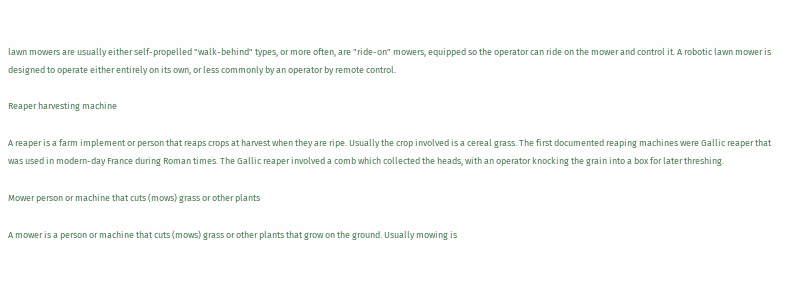lawn mowers are usually either self-propelled "walk-behind" types, or more often, are "ride-on" mowers, equipped so the operator can ride on the mower and control it. A robotic lawn mower is designed to operate either entirely on its own, or less commonly by an operator by remote control.

Reaper harvesting machine

A reaper is a farm implement or person that reaps crops at harvest when they are ripe. Usually the crop involved is a cereal grass. The first documented reaping machines were Gallic reaper that was used in modern-day France during Roman times. The Gallic reaper involved a comb which collected the heads, with an operator knocking the grain into a box for later threshing.

Mower person or machine that cuts (mows) grass or other plants

A mower is a person or machine that cuts (mows) grass or other plants that grow on the ground. Usually mowing is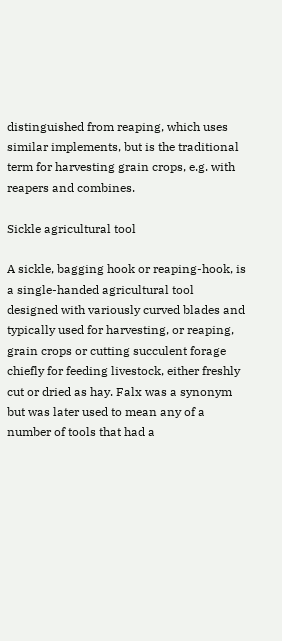distinguished from reaping, which uses similar implements, but is the traditional term for harvesting grain crops, e.g. with reapers and combines.

Sickle agricultural tool

A sickle, bagging hook or reaping-hook, is a single-handed agricultural tool designed with variously curved blades and typically used for harvesting, or reaping, grain crops or cutting succulent forage chiefly for feeding livestock, either freshly cut or dried as hay. Falx was a synonym but was later used to mean any of a number of tools that had a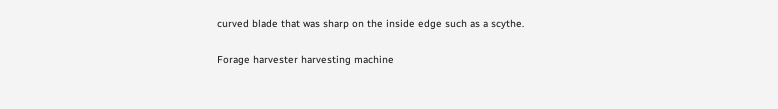curved blade that was sharp on the inside edge such as a scythe.

Forage harvester harvesting machine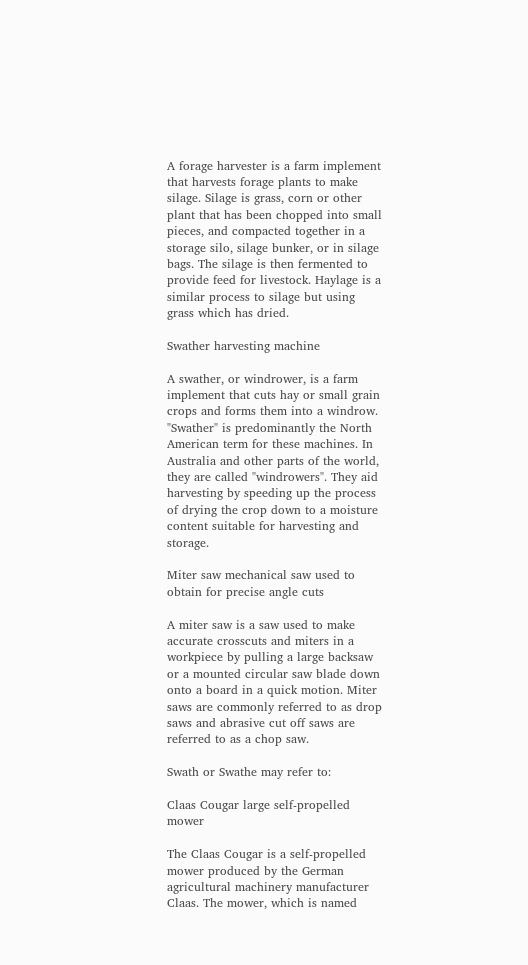A forage harvester is a farm implement that harvests forage plants to make silage. Silage is grass, corn or other plant that has been chopped into small pieces, and compacted together in a storage silo, silage bunker, or in silage bags. The silage is then fermented to provide feed for livestock. Haylage is a similar process to silage but using grass which has dried.

Swather harvesting machine

A swather, or windrower, is a farm implement that cuts hay or small grain crops and forms them into a windrow. "Swather" is predominantly the North American term for these machines. In Australia and other parts of the world, they are called "windrowers". They aid harvesting by speeding up the process of drying the crop down to a moisture content suitable for harvesting and storage.

Miter saw mechanical saw used to obtain for precise angle cuts

A miter saw is a saw used to make accurate crosscuts and miters in a workpiece by pulling a large backsaw or a mounted circular saw blade down onto a board in a quick motion. Miter saws are commonly referred to as drop saws and abrasive cut off saws are referred to as a chop saw.

Swath or Swathe may refer to:

Claas Cougar large self-propelled mower

The Claas Cougar is a self-propelled mower produced by the German agricultural machinery manufacturer Claas. The mower, which is named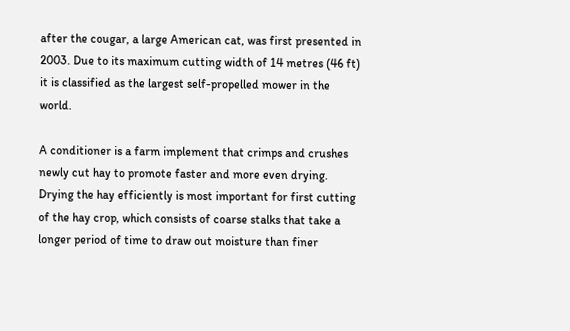after the cougar, a large American cat, was first presented in 2003. Due to its maximum cutting width of 14 metres (46 ft) it is classified as the largest self-propelled mower in the world.

A conditioner is a farm implement that crimps and crushes newly cut hay to promote faster and more even drying. Drying the hay efficiently is most important for first cutting of the hay crop, which consists of coarse stalks that take a longer period of time to draw out moisture than finer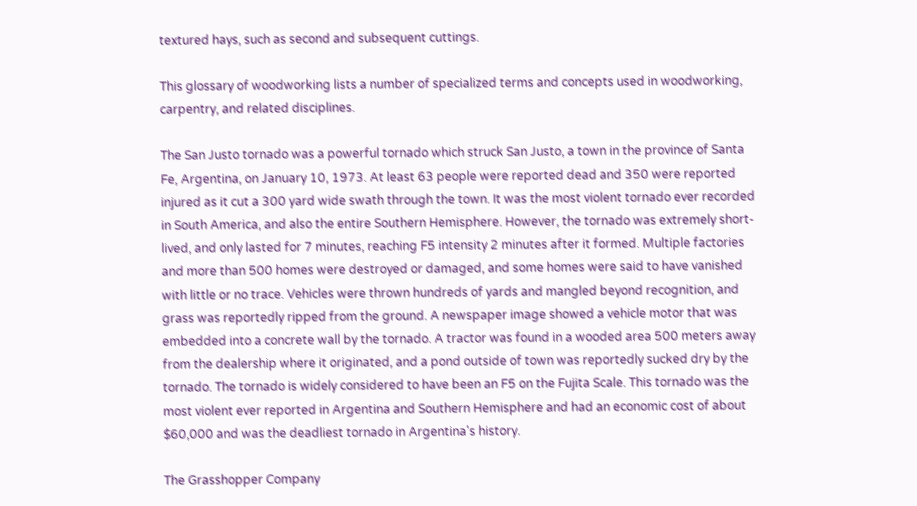textured hays, such as second and subsequent cuttings.

This glossary of woodworking lists a number of specialized terms and concepts used in woodworking, carpentry, and related disciplines.

The San Justo tornado was a powerful tornado which struck San Justo, a town in the province of Santa Fe, Argentina, on January 10, 1973. At least 63 people were reported dead and 350 were reported injured as it cut a 300 yard wide swath through the town. It was the most violent tornado ever recorded in South America, and also the entire Southern Hemisphere. However, the tornado was extremely short-lived, and only lasted for 7 minutes, reaching F5 intensity 2 minutes after it formed. Multiple factories and more than 500 homes were destroyed or damaged, and some homes were said to have vanished with little or no trace. Vehicles were thrown hundreds of yards and mangled beyond recognition, and grass was reportedly ripped from the ground. A newspaper image showed a vehicle motor that was embedded into a concrete wall by the tornado. A tractor was found in a wooded area 500 meters away from the dealership where it originated, and a pond outside of town was reportedly sucked dry by the tornado. The tornado is widely considered to have been an F5 on the Fujita Scale. This tornado was the most violent ever reported in Argentina and Southern Hemisphere and had an economic cost of about $60,000 and was the deadliest tornado in Argentina's history.

The Grasshopper Company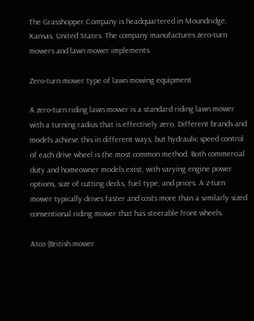The Grasshopper Company is headquartered in Moundridge, Kansas, United States. The company manufactures zero-turn mowers and lawn mower implements.

Zero-turn mower type of lawn mowing equipment

A zero-turn riding lawn mower is a standard riding lawn mower with a turning radius that is effectively zero. Different brands and models achieve this in different ways, but hydraulic speed control of each drive wheel is the most common method. Both commercial duty and homeowner models exist, with varying engine power options, size of cutting decks, fuel type, and prices. A z-turn mower typically drives faster and costs more than a similarly sized conventional riding mower that has steerable front wheels.

Atco (British mower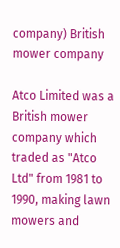company) British mower company

Atco Limited was a British mower company which traded as "Atco Ltd" from 1981 to 1990, making lawn mowers and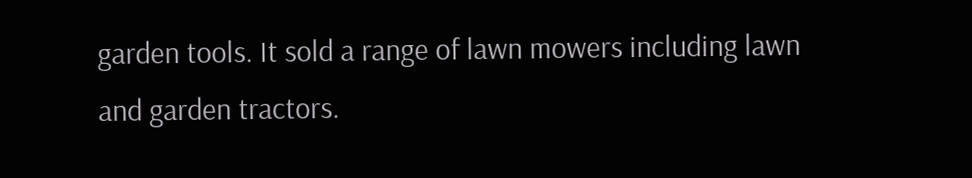garden tools. It sold a range of lawn mowers including lawn and garden tractors.